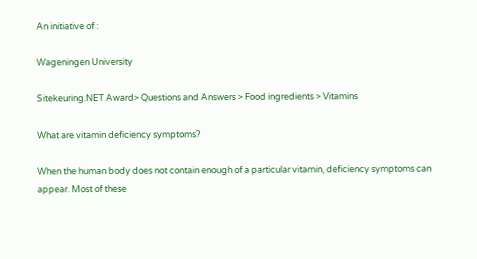An initiative of :

Wageningen University

Sitekeuring.NET Award> Questions and Answers > Food ingredients > Vitamins

What are vitamin deficiency symptoms?

When the human body does not contain enough of a particular vitamin, deficiency symptoms can appear. Most of these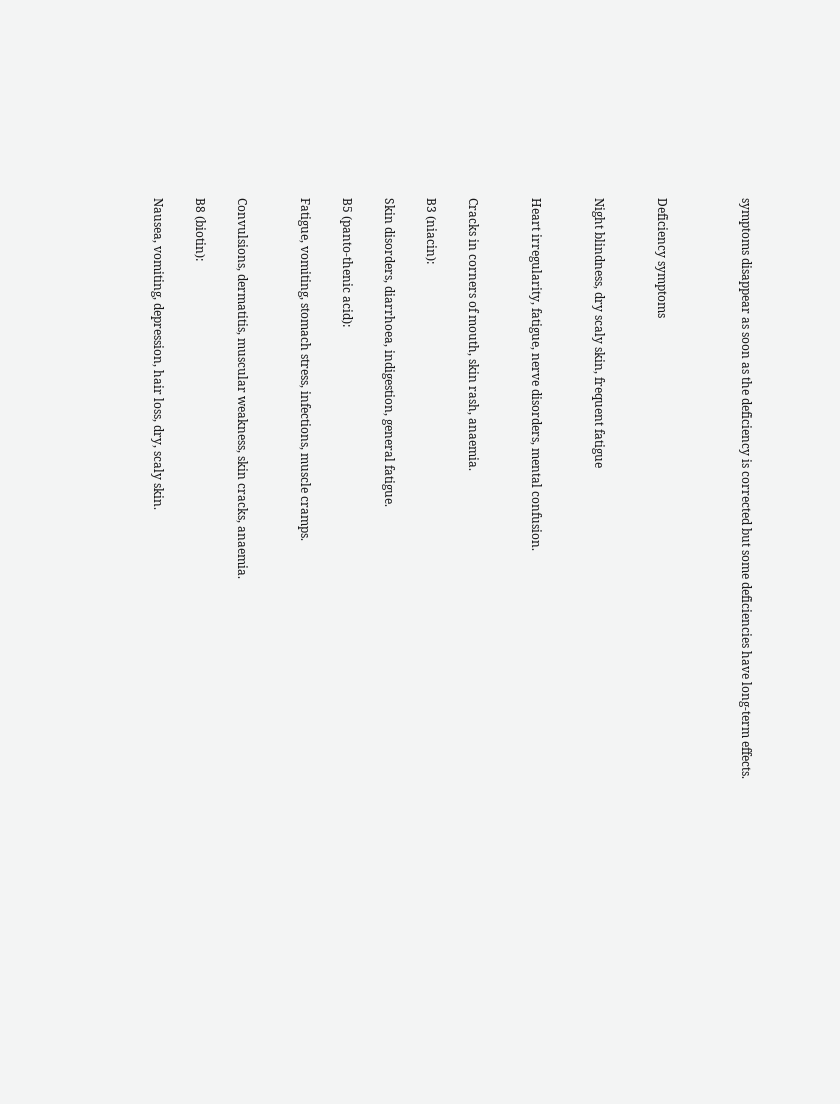symptoms disappear as soon as the deficiency is corrected but some deficiencies have long-term effects.



Deficiency symptoms


Night blindness, dry scaly skin, frequent fatigue


Heart irregularity, fatigue, nerve disorders, mental confusion.


Cracks in corners of mouth, skin rash, anaemia.

B3 (niacin):

Skin disorders, diarrhoea, indigestion, general fatigue.

B5 (panto-thenic acid):

Fatigue, vomiting, stomach stress, infections, muscle cramps.


Convulsions, dermatitis, muscular weakness, skin cracks, anaemia.

B8 (biotin):

Nausea, vomiting, depression, hair loss, dry, scaly skin.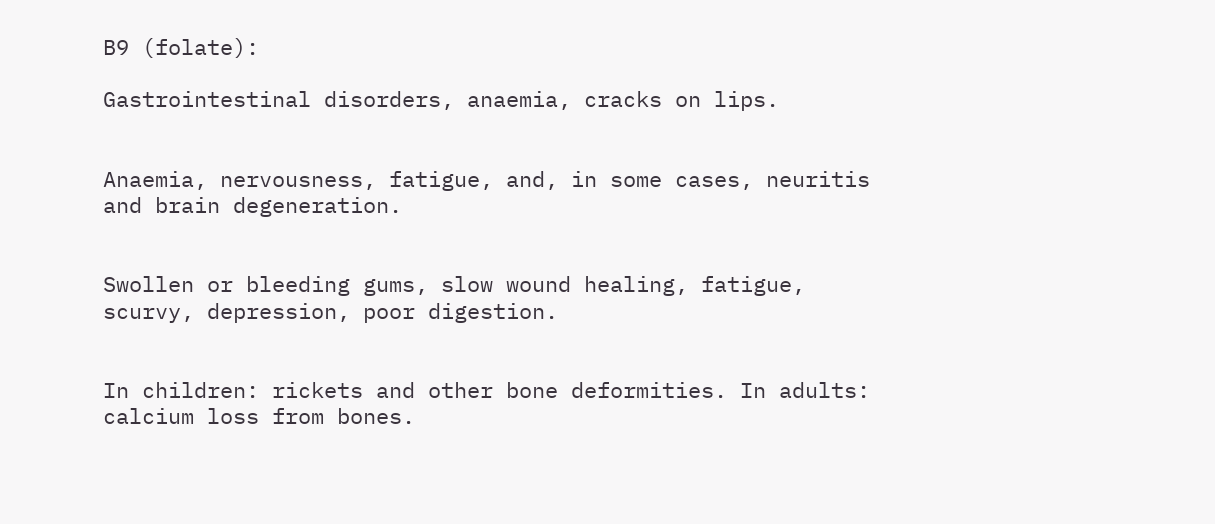B9 (folate):

Gastrointestinal disorders, anaemia, cracks on lips.


Anaemia, nervousness, fatigue, and, in some cases, neuritis and brain degeneration.


Swollen or bleeding gums, slow wound healing, fatigue, scurvy, depression, poor digestion.


In children: rickets and other bone deformities. In adults: calcium loss from bones.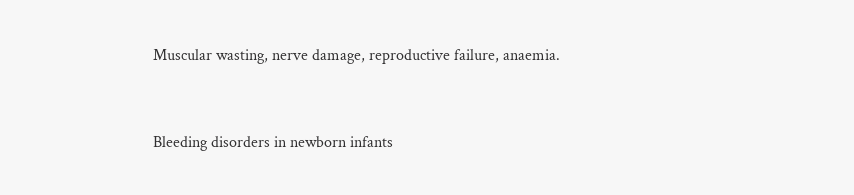Muscular wasting, nerve damage, reproductive failure, anaemia.


Bleeding disorders in newborn infants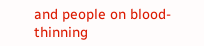and people on blood-thinning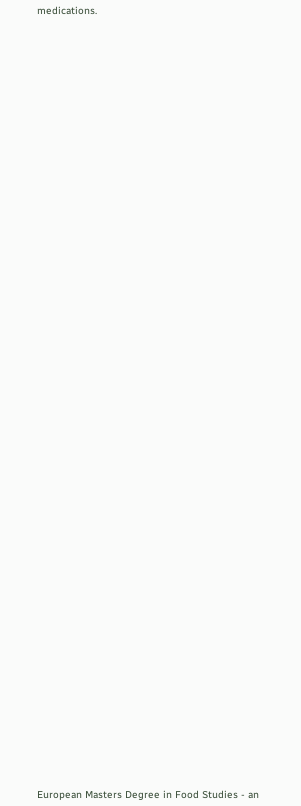medications.























































European Masters Degree in Food Studies - an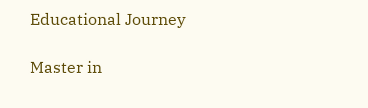Educational Journey

Master in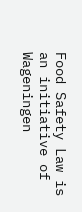Food Safety Law is an initiative of Wageningen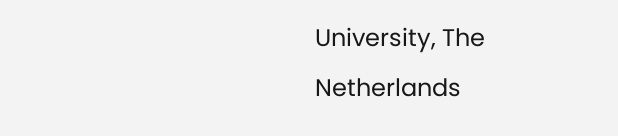University, The Netherlands